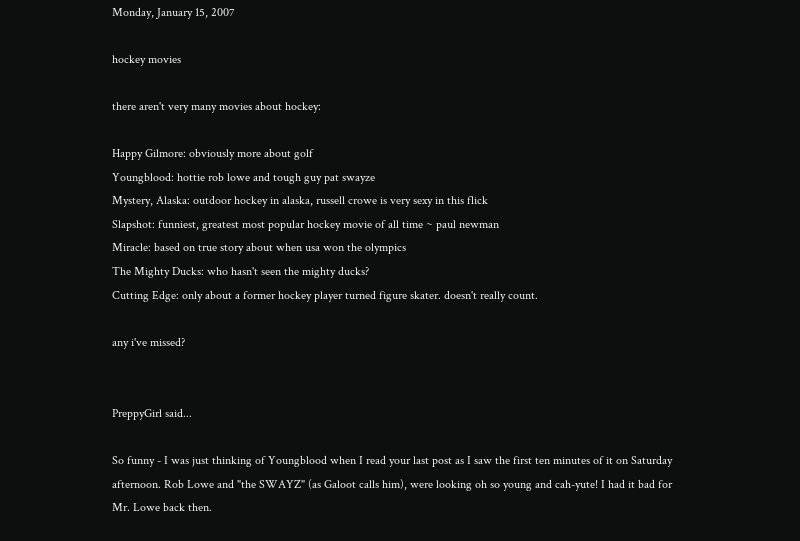Monday, January 15, 2007

hockey movies

there aren't very many movies about hockey:

Happy Gilmore: obviously more about golf
Youngblood: hottie rob lowe and tough guy pat swayze
Mystery, Alaska: outdoor hockey in alaska, russell crowe is very sexy in this flick
Slapshot: funniest, greatest most popular hockey movie of all time ~ paul newman
Miracle: based on true story about when usa won the olympics
The Mighty Ducks: who hasn't seen the mighty ducks?
Cutting Edge: only about a former hockey player turned figure skater. doesn't really count.

any i've missed?


PreppyGirl said...

So funny - I was just thinking of Youngblood when I read your last post as I saw the first ten minutes of it on Saturday afternoon. Rob Lowe and "the SWAYZ" (as Galoot calls him), were looking oh so young and cah-yute! I had it bad for Mr. Lowe back then.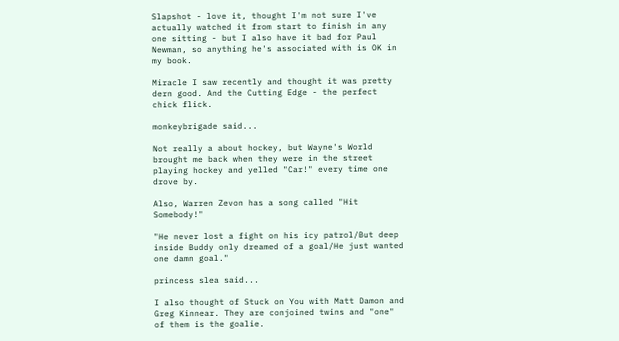Slapshot - love it, thought I'm not sure I've actually watched it from start to finish in any one sitting - but I also have it bad for Paul Newman, so anything he's associated with is OK in my book.

Miracle I saw recently and thought it was pretty dern good. And the Cutting Edge - the perfect chick flick.

monkeybrigade said...

Not really a about hockey, but Wayne's World brought me back when they were in the street playing hockey and yelled "Car!" every time one drove by.

Also, Warren Zevon has a song called "Hit Somebody!"

"He never lost a fight on his icy patrol/But deep inside Buddy only dreamed of a goal/He just wanted one damn goal."

princess slea said...

I also thought of Stuck on You with Matt Damon and Greg Kinnear. They are conjoined twins and "one" of them is the goalie.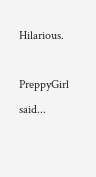Hilarious.

PreppyGirl said...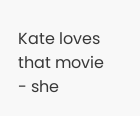Kate loves that movie - she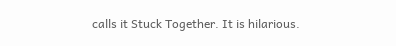calls it Stuck Together. It is hilarious.